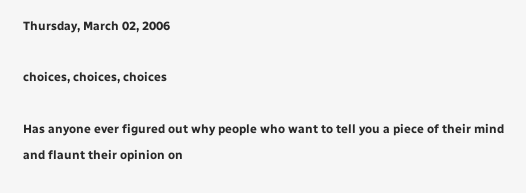Thursday, March 02, 2006

choices, choices, choices

Has anyone ever figured out why people who want to tell you a piece of their mind and flaunt their opinion on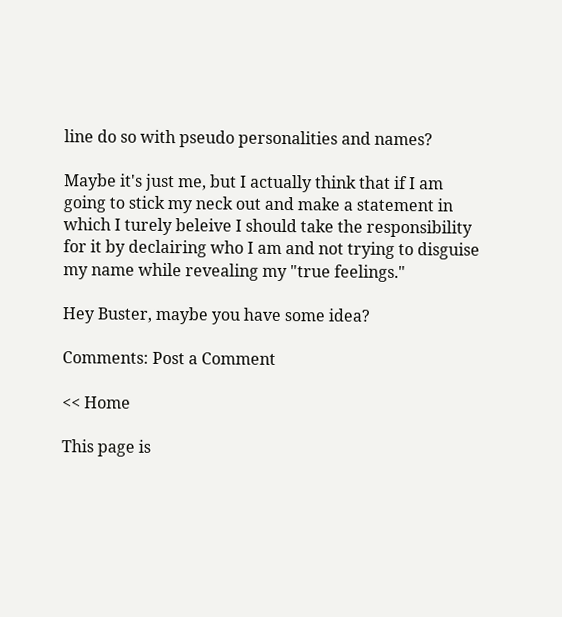line do so with pseudo personalities and names?

Maybe it's just me, but I actually think that if I am going to stick my neck out and make a statement in which I turely beleive I should take the responsibility for it by declairing who I am and not trying to disguise my name while revealing my "true feelings."

Hey Buster, maybe you have some idea?

Comments: Post a Comment

<< Home

This page is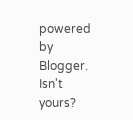powered by Blogger. Isn't yours?